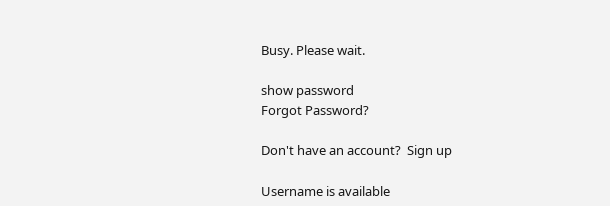Busy. Please wait.

show password
Forgot Password?

Don't have an account?  Sign up

Username is available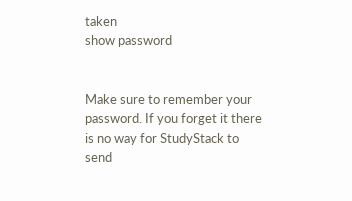taken
show password


Make sure to remember your password. If you forget it there is no way for StudyStack to send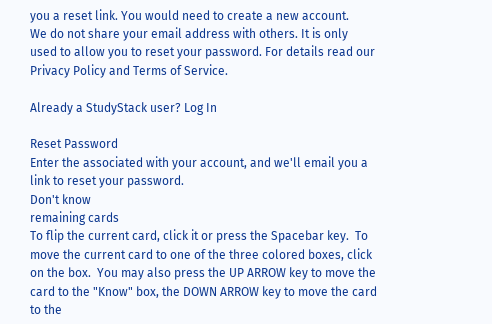you a reset link. You would need to create a new account.
We do not share your email address with others. It is only used to allow you to reset your password. For details read our Privacy Policy and Terms of Service.

Already a StudyStack user? Log In

Reset Password
Enter the associated with your account, and we'll email you a link to reset your password.
Don't know
remaining cards
To flip the current card, click it or press the Spacebar key.  To move the current card to one of the three colored boxes, click on the box.  You may also press the UP ARROW key to move the card to the "Know" box, the DOWN ARROW key to move the card to the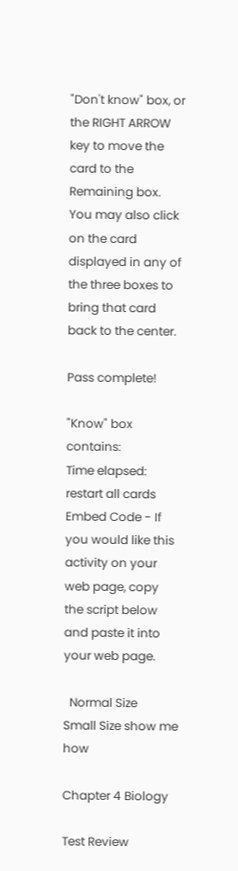"Don't know" box, or the RIGHT ARROW key to move the card to the Remaining box.  You may also click on the card displayed in any of the three boxes to bring that card back to the center.

Pass complete!

"Know" box contains:
Time elapsed:
restart all cards
Embed Code - If you would like this activity on your web page, copy the script below and paste it into your web page.

  Normal Size     Small Size show me how

Chapter 4 Biology

Test Review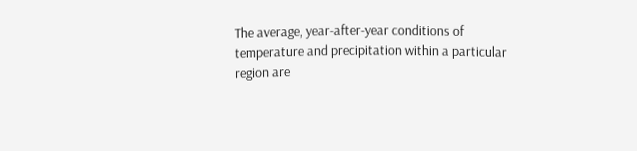The average, year-after-year conditions of temperature and precipitation within a particular region are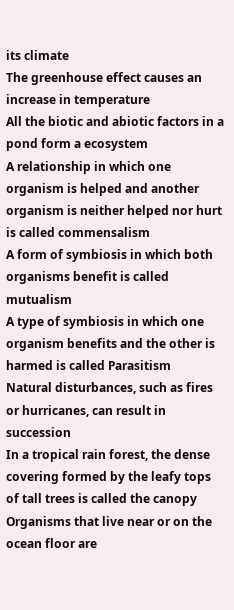its climate
The greenhouse effect causes an increase in temperature
All the biotic and abiotic factors in a pond form a ecosystem
A relationship in which one organism is helped and another organism is neither helped nor hurt is called commensalism
A form of symbiosis in which both organisms benefit is called mutualism
A type of symbiosis in which one organism benefits and the other is harmed is called Parasitism
Natural disturbances, such as fires or hurricanes, can result in succession
In a tropical rain forest, the dense covering formed by the leafy tops of tall trees is called the canopy
Organisms that live near or on the ocean floor are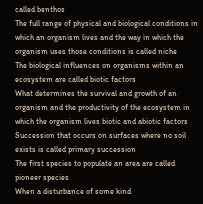called benthos
The full range of physical and biological conditions in which an organism lives and the way in which the organism uses those conditions is called niche
The biological influences on organisms within an ecosystem are called biotic factors
What determines the survival and growth of an organism and the productivity of the ecosystem in which the organism lives biotic and abiotic factors
Succession that occurs on surfaces where no soil exists is called primary succession
The first species to populate an area are called pioneer species
When a disturbance of some kind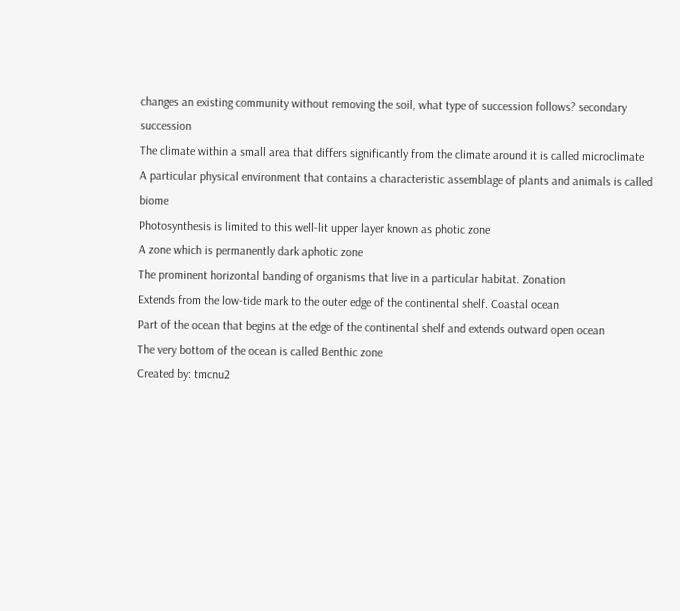changes an existing community without removing the soil, what type of succession follows? secondary succession
The climate within a small area that differs significantly from the climate around it is called microclimate
A particular physical environment that contains a characteristic assemblage of plants and animals is called biome
Photosynthesis is limited to this well-lit upper layer known as photic zone
A zone which is permanently dark aphotic zone
The prominent horizontal banding of organisms that live in a particular habitat. Zonation
Extends from the low-tide mark to the outer edge of the continental shelf. Coastal ocean
Part of the ocean that begins at the edge of the continental shelf and extends outward open ocean
The very bottom of the ocean is called Benthic zone
Created by: tmcnu2